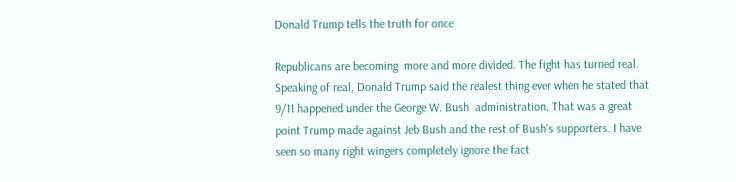Donald Trump tells the truth for once

Republicans are becoming  more and more divided. The fight has turned real. Speaking of real, Donald Trump said the realest thing ever when he stated that 9/11 happened under the George W. Bush  administration. That was a great point Trump made against Jeb Bush and the rest of Bush's supporters. I have seen so many right wingers completely ignore the fact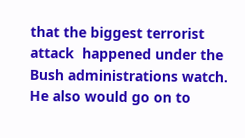that the biggest terrorist attack  happened under the Bush administrations watch. He also would go on to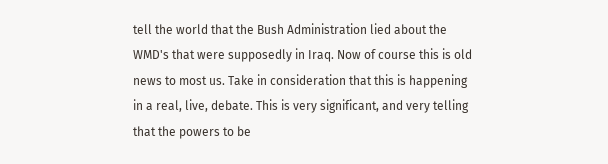tell the world that the Bush Administration lied about the WMD's that were supposedly in Iraq. Now of course this is old news to most us. Take in consideration that this is happening in a real, live, debate. This is very significant, and very telling that the powers to be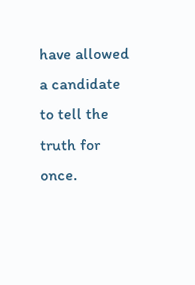have allowed a candidate to tell the truth for once.